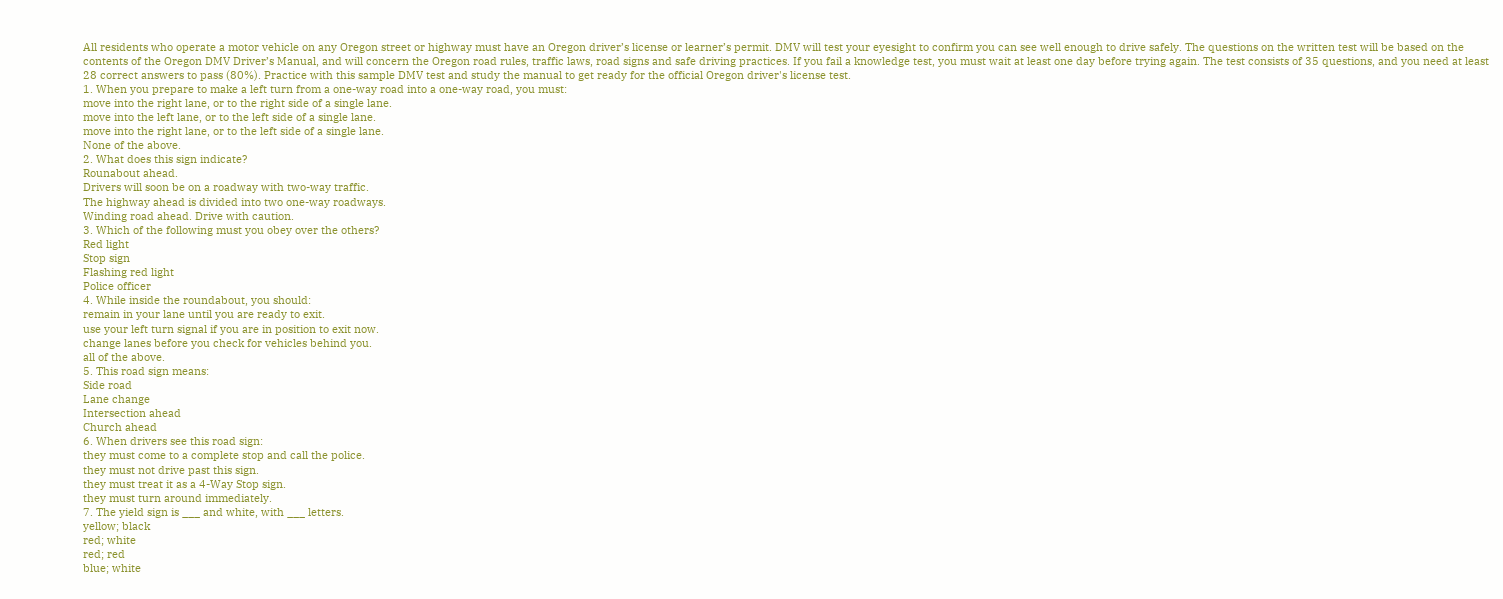All residents who operate a motor vehicle on any Oregon street or highway must have an Oregon driver’s license or learner’s permit. DMV will test your eyesight to confirm you can see well enough to drive safely. The questions on the written test will be based on the contents of the Oregon DMV Driver’s Manual, and will concern the Oregon road rules, traffic laws, road signs and safe driving practices. If you fail a knowledge test, you must wait at least one day before trying again. The test consists of 35 questions, and you need at least 28 correct answers to pass (80%). Practice with this sample DMV test and study the manual to get ready for the official Oregon driver's license test.
1. When you prepare to make a left turn from a one-way road into a one-way road, you must:
move into the right lane, or to the right side of a single lane.
move into the left lane, or to the left side of a single lane.
move into the right lane, or to the left side of a single lane.
None of the above.
2. What does this sign indicate?
Rounabout ahead.
Drivers will soon be on a roadway with two-way traffic.
The highway ahead is divided into two one-way roadways.
Winding road ahead. Drive with caution.
3. Which of the following must you obey over the others?
Red light
Stop sign
Flashing red light
Police officer
4. While inside the roundabout, you should:
remain in your lane until you are ready to exit.
use your left turn signal if you are in position to exit now.
change lanes before you check for vehicles behind you.
all of the above.
5. This road sign means:
Side road
Lane change
Intersection ahead
Church ahead
6. When drivers see this road sign:
they must come to a complete stop and call the police.
they must not drive past this sign.
they must treat it as a 4-Way Stop sign.
they must turn around immediately.
7. The yield sign is ___ and white, with ___ letters.
yellow; black
red; white
red; red
blue; white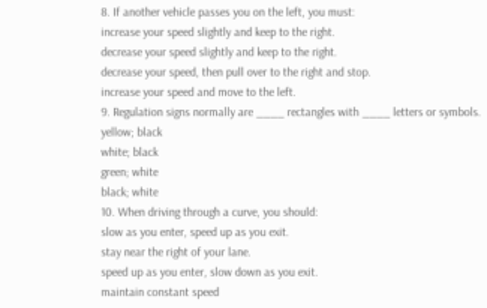8. If another vehicle passes you on the left, you must:
increase your speed slightly and keep to the right.
decrease your speed slightly and keep to the right.
decrease your speed, then pull over to the right and stop.
increase your speed and move to the left.
9. Regulation signs normally are ____ rectangles with ____ letters or symbols.
yellow; black
white; black
green; white
black; white
10. When driving through a curve, you should:
slow as you enter, speed up as you exit.
stay near the right of your lane.
speed up as you enter, slow down as you exit.
maintain constant speed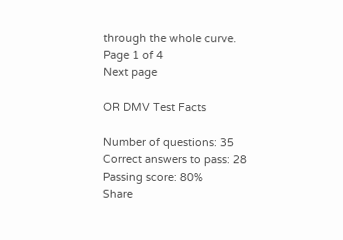through the whole curve.
Page 1 of 4
Next page

OR DMV Test Facts

Number of questions: 35
Correct answers to pass: 28
Passing score: 80%
Share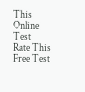This Online Test
Rate This Free Test